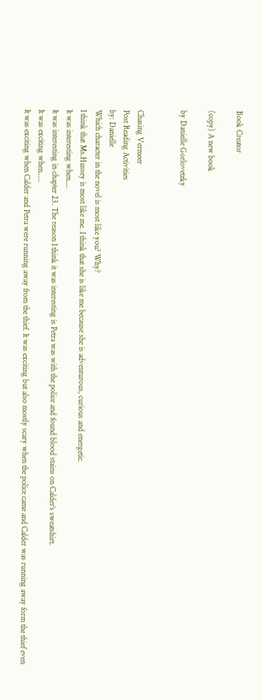Book Creator

(copy) A new book

by Danielle Gorlovetzky


Chasing Vermeer
Post Reading Activities
by: Danielle
Which character in the novel is most like you? Why?
I think that Ms.Hussey is most like me. I think that she is like me because she is adventurous, curious and energetic.
It was interesting when....
It was interesting in chapter 23. The reason I think it was interesting is Petra was with the police and found blood stains on Calder’s sweatshirt.
It was exciting when.....
It was exciting when Calder and Petra were running away from the thief. It was exciting but also mostly scary when the police came and Calder was running away form the thief even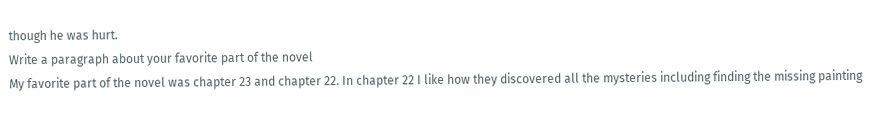though he was hurt.
Write a paragraph about your favorite part of the novel
My favorite part of the novel was chapter 23 and chapter 22. In chapter 22 I like how they discovered all the mysteries including finding the missing painting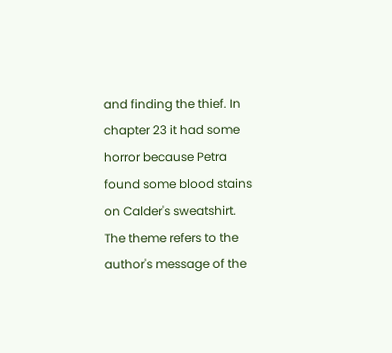and finding the thief. In chapter 23 it had some horror because Petra found some blood stains on Calder's sweatshirt.
The theme refers to the author's message of the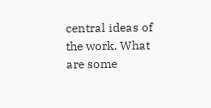central ideas of the work. What are some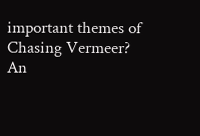important themes of Chasing Vermeer?
An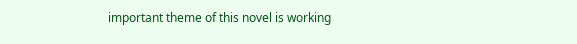important theme of this novel is working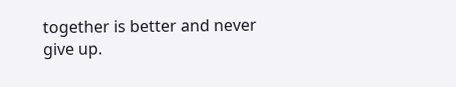together is better and never give up.